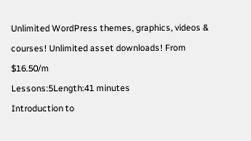Unlimited WordPress themes, graphics, videos & courses! Unlimited asset downloads! From $16.50/m
Lessons:5Length:41 minutes
Introduction to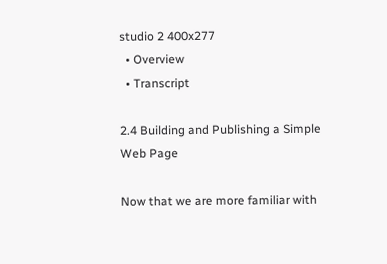studio 2 400x277
  • Overview
  • Transcript

2.4 Building and Publishing a Simple Web Page

Now that we are more familiar with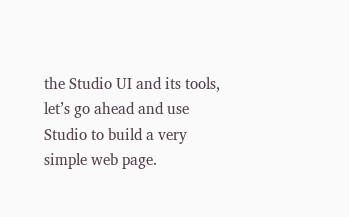the Studio UI and its tools, let’s go ahead and use Studio to build a very simple web page.